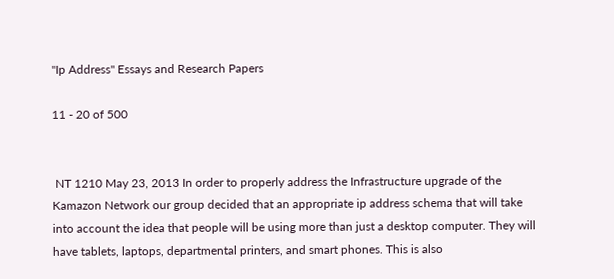"Ip Address" Essays and Research Papers

11 - 20 of 500


 NT 1210 May 23, 2013 In order to properly address the Infrastructure upgrade of the Kamazon Network our group decided that an appropriate ip address schema that will take into account the idea that people will be using more than just a desktop computer. They will have tablets, laptops, departmental printers, and smart phones. This is also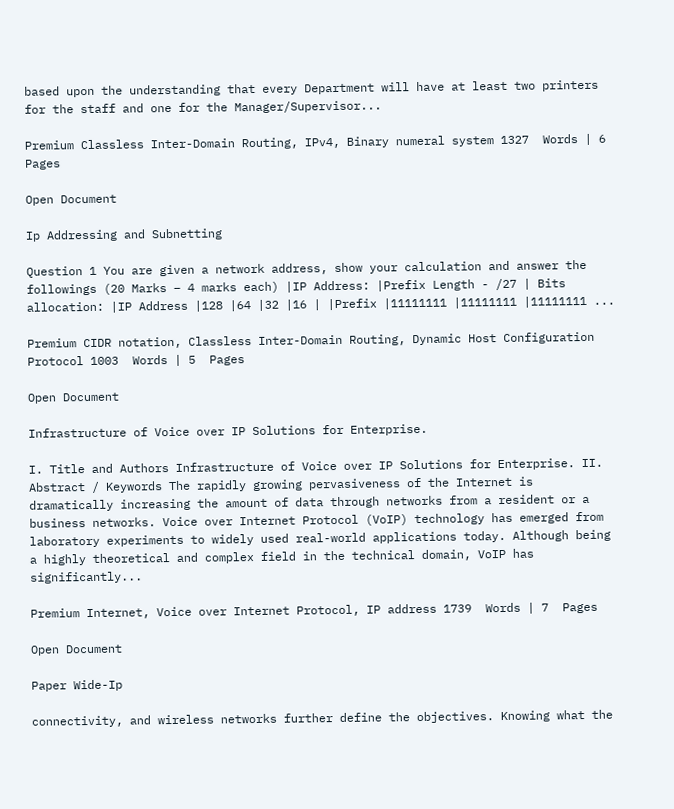based upon the understanding that every Department will have at least two printers for the staff and one for the Manager/Supervisor...

Premium Classless Inter-Domain Routing, IPv4, Binary numeral system 1327  Words | 6  Pages

Open Document

Ip Addressing and Subnetting

Question 1 You are given a network address, show your calculation and answer the followings (20 Marks – 4 marks each) |IP Address: |Prefix Length - /27 | Bits allocation: |IP Address |128 |64 |32 |16 | |Prefix |11111111 |11111111 |11111111 ...

Premium CIDR notation, Classless Inter-Domain Routing, Dynamic Host Configuration Protocol 1003  Words | 5  Pages

Open Document

Infrastructure of Voice over IP Solutions for Enterprise.

I. Title and Authors Infrastructure of Voice over IP Solutions for Enterprise. II. Abstract / Keywords The rapidly growing pervasiveness of the Internet is dramatically increasing the amount of data through networks from a resident or a business networks. Voice over Internet Protocol (VoIP) technology has emerged from laboratory experiments to widely used real-world applications today. Although being a highly theoretical and complex field in the technical domain, VoIP has significantly...

Premium Internet, Voice over Internet Protocol, IP address 1739  Words | 7  Pages

Open Document

Paper Wide-Ip

connectivity, and wireless networks further define the objectives. Knowing what the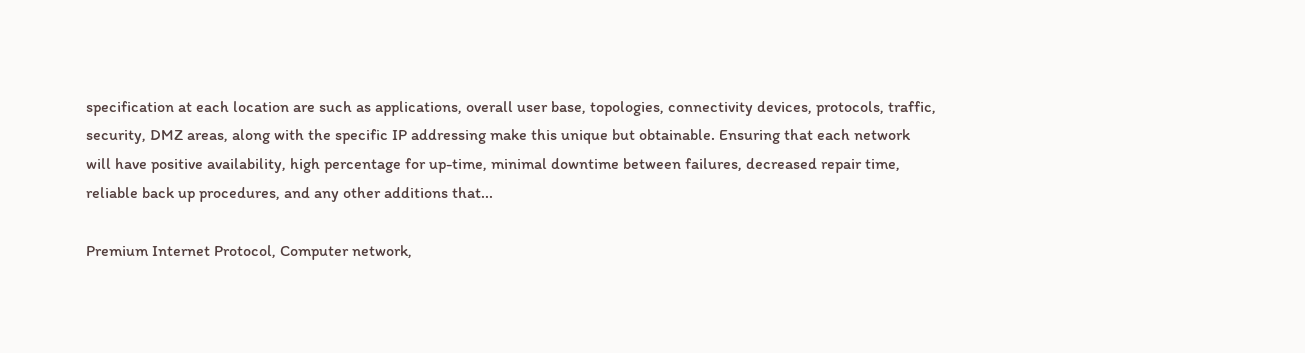specification at each location are such as applications, overall user base, topologies, connectivity devices, protocols, traffic, security, DMZ areas, along with the specific IP addressing make this unique but obtainable. Ensuring that each network will have positive availability, high percentage for up-time, minimal downtime between failures, decreased repair time, reliable back up procedures, and any other additions that...

Premium Internet Protocol, Computer network,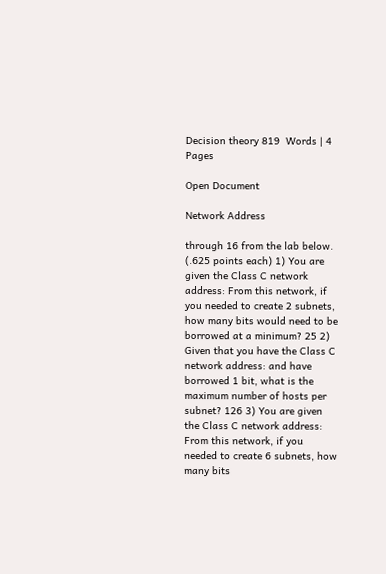Decision theory 819  Words | 4  Pages

Open Document

Network Address

through 16 from the lab below. (.625 points each) 1) You are given the Class C network address: From this network, if you needed to create 2 subnets, how many bits would need to be borrowed at a minimum? 25 2) Given that you have the Class C network address: and have borrowed 1 bit, what is the maximum number of hosts per subnet? 126 3) You are given the Class C network address: From this network, if you needed to create 6 subnets, how many bits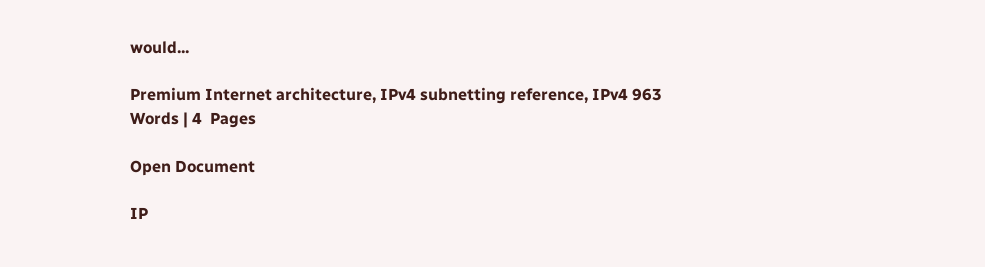would...

Premium Internet architecture, IPv4 subnetting reference, IPv4 963  Words | 4  Pages

Open Document

IP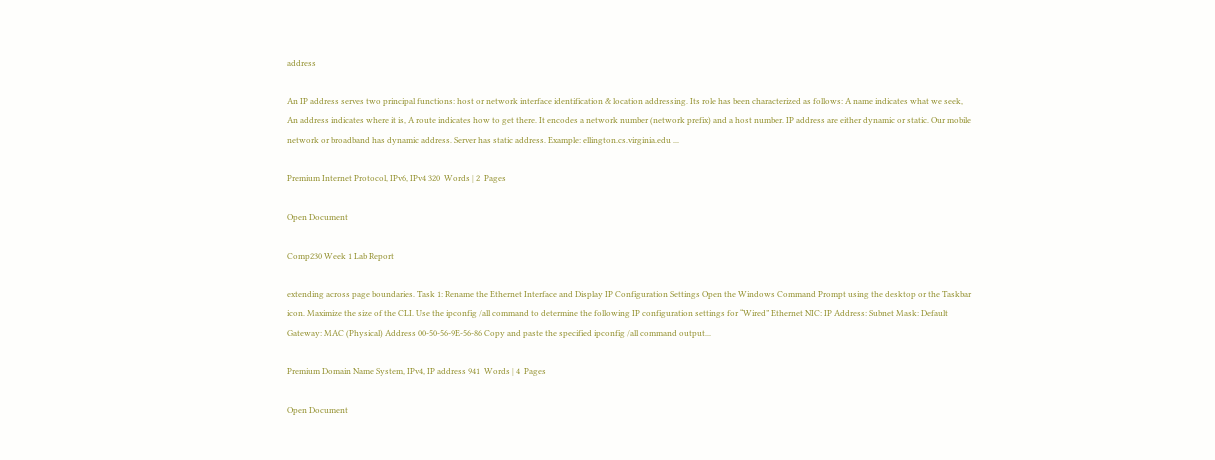address

An IP address serves two principal functions: host or network interface identification & location addressing. Its role has been characterized as follows: A name indicates what we seek, An address indicates where it is, A route indicates how to get there. It encodes a network number (network prefix) and a host number. IP address are either dynamic or static. Our mobile network or broadband has dynamic address. Server has static address. Example: ellington.cs.virginia.edu ...

Premium Internet Protocol, IPv6, IPv4 320  Words | 2  Pages

Open Document

Comp230 Week 1 Lab Report

extending across page boundaries. Task 1: Rename the Ethernet Interface and Display IP Configuration Settings Open the Windows Command Prompt using the desktop or the Taskbar icon. Maximize the size of the CLI. Use the ipconfig /all command to determine the following IP configuration settings for “Wired” Ethernet NIC: IP Address: Subnet Mask: Default Gateway: MAC (Physical) Address 00-50-56-9E-56-86 Copy and paste the specified ipconfig /all command output...

Premium Domain Name System, IPv4, IP address 941  Words | 4  Pages

Open Document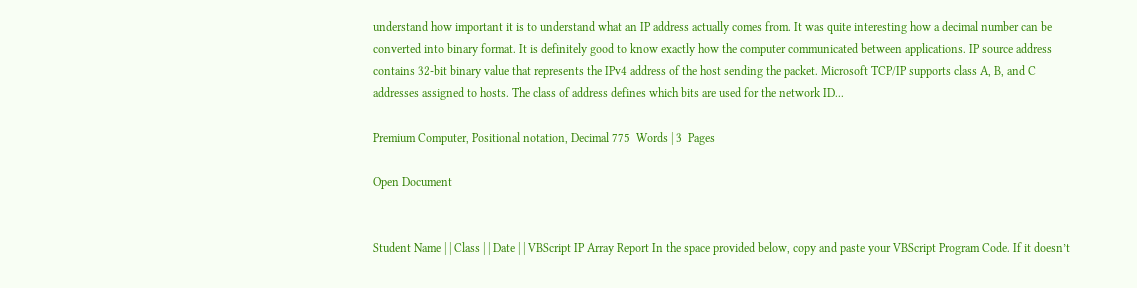understand how important it is to understand what an IP address actually comes from. It was quite interesting how a decimal number can be converted into binary format. It is definitely good to know exactly how the computer communicated between applications. IP source address contains 32-bit binary value that represents the IPv4 address of the host sending the packet. Microsoft TCP/IP supports class A, B, and C addresses assigned to hosts. The class of address defines which bits are used for the network ID...

Premium Computer, Positional notation, Decimal 775  Words | 3  Pages

Open Document


Student Name | | Class | | Date | | VBScript IP Array Report In the space provided below, copy and paste your VBScript Program Code. If it doesn’t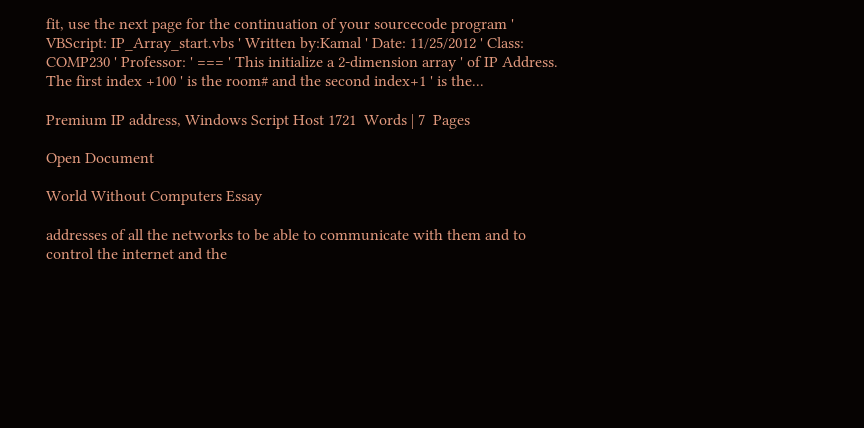fit, use the next page for the continuation of your sourcecode program ' VBScript: IP_Array_start.vbs ' Written by:Kamal ' Date: 11/25/2012 ' Class: COMP230 ' Professor: ' === ' This initialize a 2-dimension array ' of IP Address. The first index +100 ' is the room# and the second index+1 ' is the...

Premium IP address, Windows Script Host 1721  Words | 7  Pages

Open Document

World Without Computers Essay

addresses of all the networks to be able to communicate with them and to control the internet and the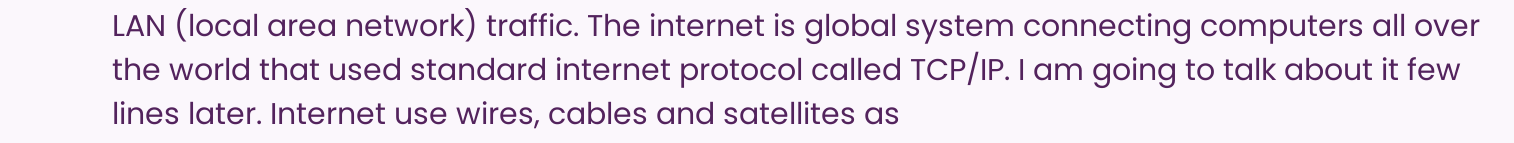LAN (local area network) traffic. The internet is global system connecting computers all over the world that used standard internet protocol called TCP/IP. I am going to talk about it few lines later. Internet use wires, cables and satellites as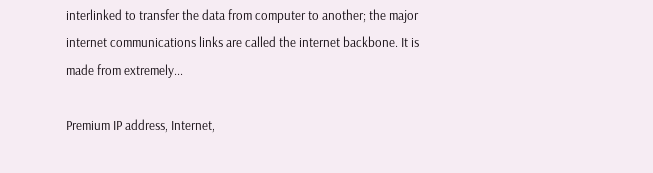interlinked to transfer the data from computer to another; the major internet communications links are called the internet backbone. It is made from extremely...

Premium IP address, Internet,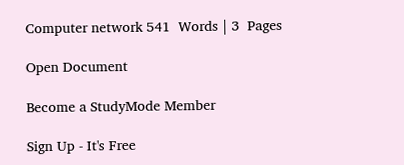Computer network 541  Words | 3  Pages

Open Document

Become a StudyMode Member

Sign Up - It's Free